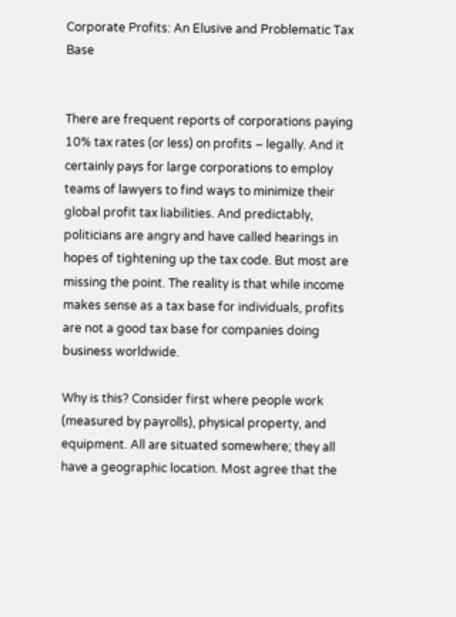Corporate Profits: An Elusive and Problematic Tax Base


There are frequent reports of corporations paying 10% tax rates (or less) on profits – legally. And it certainly pays for large corporations to employ teams of lawyers to find ways to minimize their global profit tax liabilities. And predictably, politicians are angry and have called hearings in hopes of tightening up the tax code. But most are missing the point. The reality is that while income makes sense as a tax base for individuals, profits are not a good tax base for companies doing business worldwide.

Why is this? Consider first where people work (measured by payrolls), physical property, and equipment. All are situated somewhere; they all have a geographic location. Most agree that the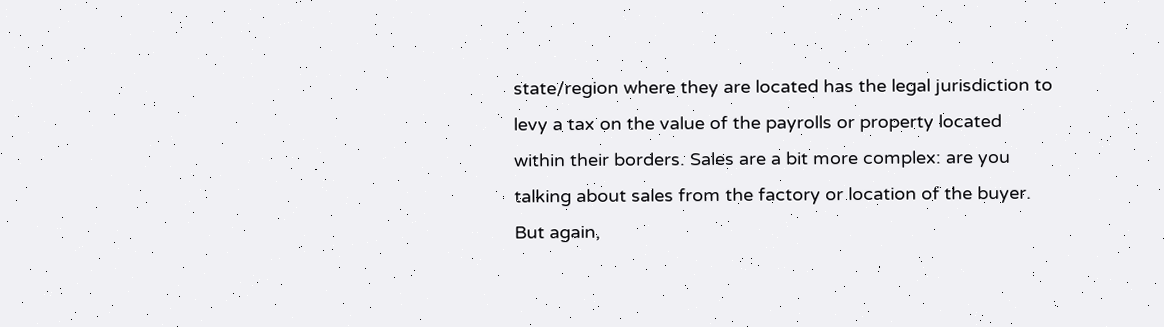state/region where they are located has the legal jurisdiction to levy a tax on the value of the payrolls or property located within their borders. Sales are a bit more complex: are you talking about sales from the factory or location of the buyer. But again,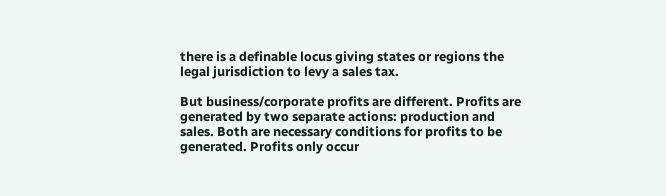there is a definable locus giving states or regions the legal jurisdiction to levy a sales tax.

But business/corporate profits are different. Profits are generated by two separate actions: production and sales. Both are necessary conditions for profits to be generated. Profits only occur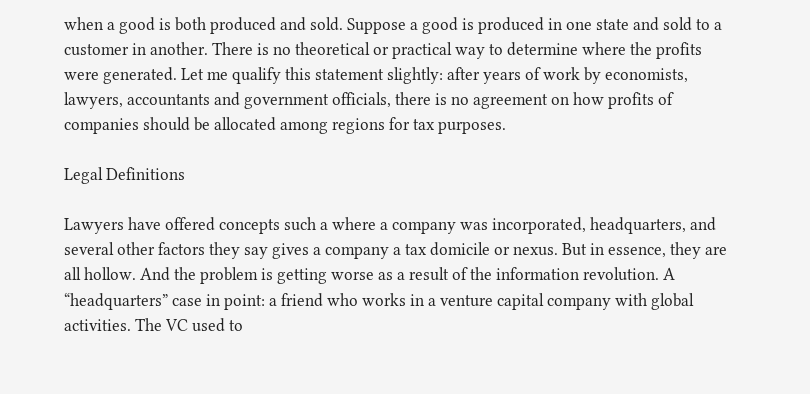when a good is both produced and sold. Suppose a good is produced in one state and sold to a customer in another. There is no theoretical or practical way to determine where the profits were generated. Let me qualify this statement slightly: after years of work by economists, lawyers, accountants and government officials, there is no agreement on how profits of companies should be allocated among regions for tax purposes.

Legal Definitions

Lawyers have offered concepts such a where a company was incorporated, headquarters, and several other factors they say gives a company a tax domicile or nexus. But in essence, they are all hollow. And the problem is getting worse as a result of the information revolution. A “headquarters” case in point: a friend who works in a venture capital company with global activities. The VC used to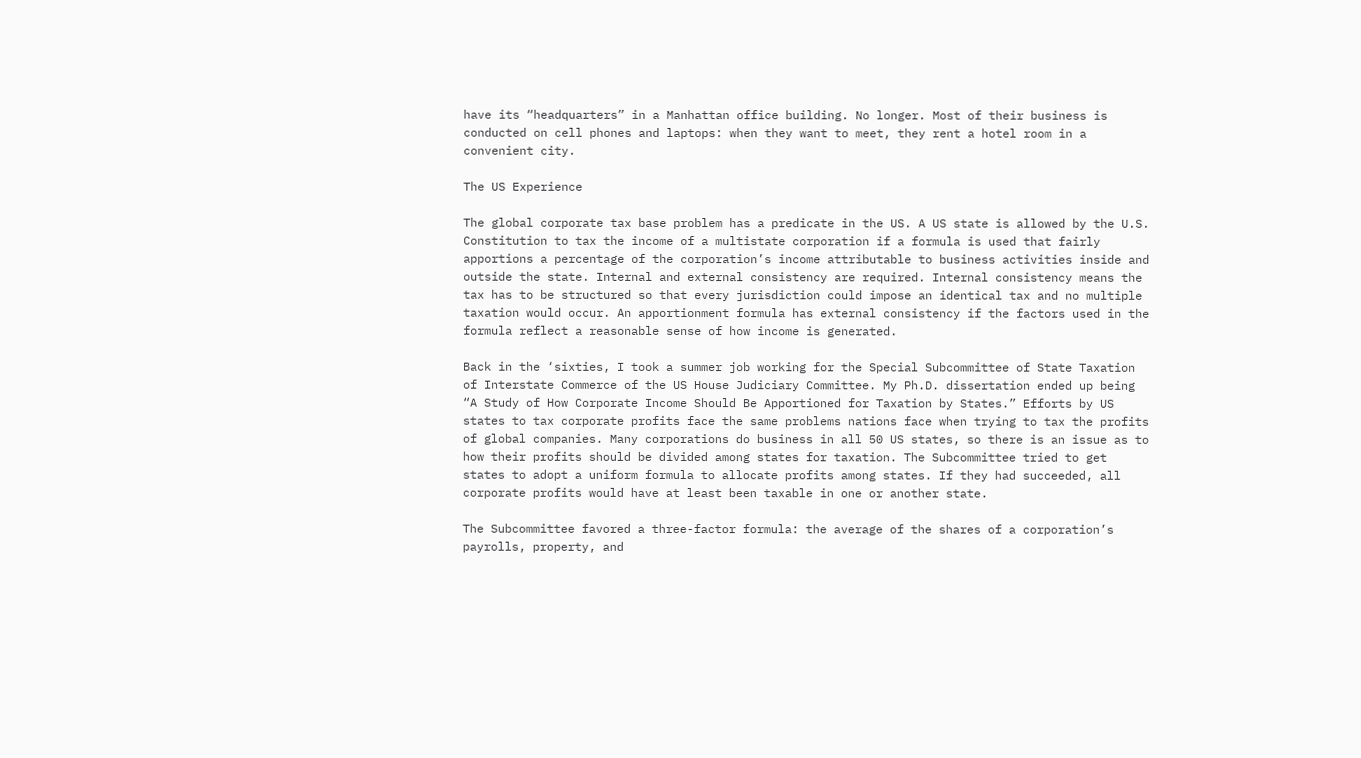have its “headquarters” in a Manhattan office building. No longer. Most of their business is conducted on cell phones and laptops: when they want to meet, they rent a hotel room in a convenient city.

The US Experience

The global corporate tax base problem has a predicate in the US. A US state is allowed by the U.S. Constitution to tax the income of a multistate corporation if a formula is used that fairly apportions a percentage of the corporation’s income attributable to business activities inside and outside the state. Internal and external consistency are required. Internal consistency means the tax has to be structured so that every jurisdiction could impose an identical tax and no multiple taxation would occur. An apportionment formula has external consistency if the factors used in the formula reflect a reasonable sense of how income is generated.

Back in the ‘sixties, I took a summer job working for the Special Subcommittee of State Taxation of Interstate Commerce of the US House Judiciary Committee. My Ph.D. dissertation ended up being “A Study of How Corporate Income Should Be Apportioned for Taxation by States.” Efforts by US states to tax corporate profits face the same problems nations face when trying to tax the profits of global companies. Many corporations do business in all 50 US states, so there is an issue as to how their profits should be divided among states for taxation. The Subcommittee tried to get states to adopt a uniform formula to allocate profits among states. If they had succeeded, all corporate profits would have at least been taxable in one or another state.

The Subcommittee favored a three-factor formula: the average of the shares of a corporation’s payrolls, property, and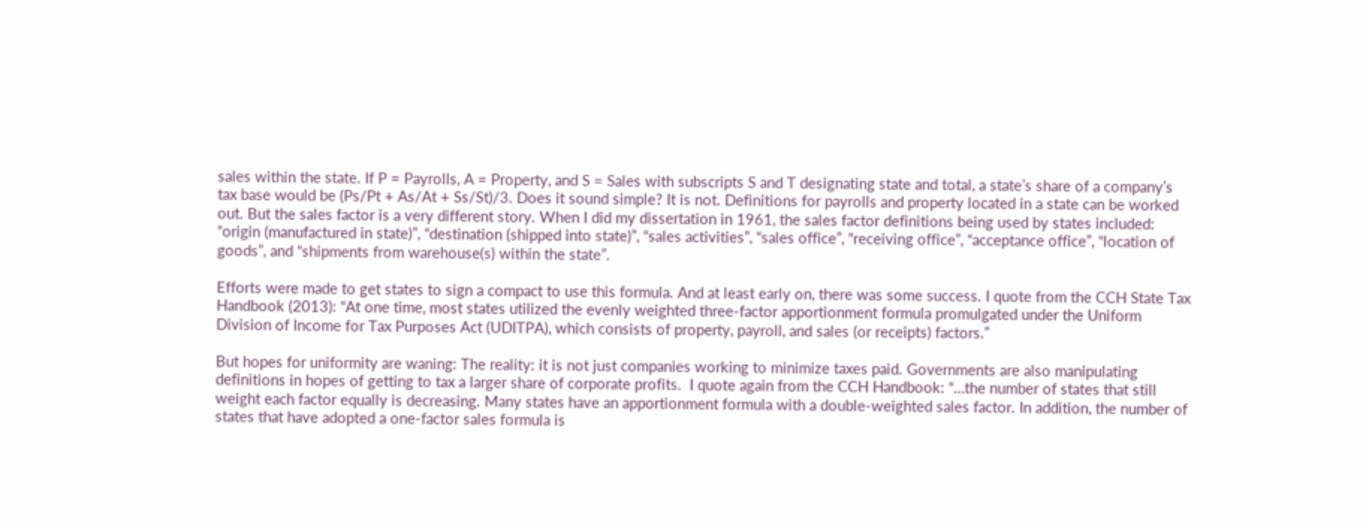sales within the state. If P = Payrolls, A = Property, and S = Sales with subscripts S and T designating state and total, a state’s share of a company’s tax base would be (Ps/Pt + As/At + Ss/St)/3. Does it sound simple? It is not. Definitions for payrolls and property located in a state can be worked out. But the sales factor is a very different story. When I did my dissertation in 1961, the sales factor definitions being used by states included: “origin (manufactured in state)”, “destination (shipped into state)”, “sales activities”, “sales office”, “receiving office”, “acceptance office”, “location of goods”, and “shipments from warehouse(s) within the state”.

Efforts were made to get states to sign a compact to use this formula. And at least early on, there was some success. I quote from the CCH State Tax Handbook (2013): “At one time, most states utilized the evenly weighted three-factor apportionment formula promulgated under the Uniform Division of Income for Tax Purposes Act (UDITPA), which consists of property, payroll, and sales (or receipts) factors.”

But hopes for uniformity are waning: The reality: it is not just companies working to minimize taxes paid. Governments are also manipulating definitions in hopes of getting to tax a larger share of corporate profits.  I quote again from the CCH Handbook: “…the number of states that still weight each factor equally is decreasing. Many states have an apportionment formula with a double-weighted sales factor. In addition, the number of states that have adopted a one-factor sales formula is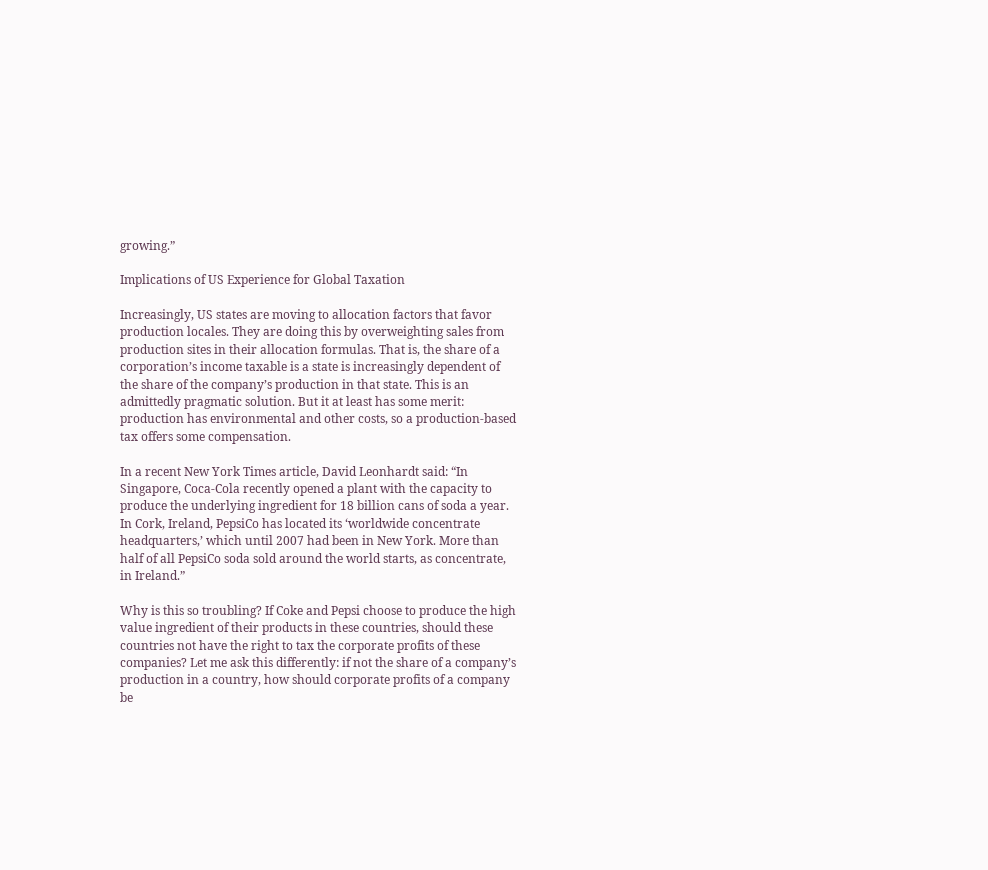growing.”

Implications of US Experience for Global Taxation

Increasingly, US states are moving to allocation factors that favor production locales. They are doing this by overweighting sales from production sites in their allocation formulas. That is, the share of a corporation’s income taxable is a state is increasingly dependent of the share of the company’s production in that state. This is an admittedly pragmatic solution. But it at least has some merit: production has environmental and other costs, so a production-based tax offers some compensation.

In a recent New York Times article, David Leonhardt said: “In Singapore, Coca-Cola recently opened a plant with the capacity to produce the underlying ingredient for 18 billion cans of soda a year. In Cork, Ireland, PepsiCo has located its ‘worldwide concentrate headquarters,’ which until 2007 had been in New York. More than half of all PepsiCo soda sold around the world starts, as concentrate, in Ireland.”

Why is this so troubling? If Coke and Pepsi choose to produce the high value ingredient of their products in these countries, should these countries not have the right to tax the corporate profits of these companies? Let me ask this differently: if not the share of a company’s production in a country, how should corporate profits of a company be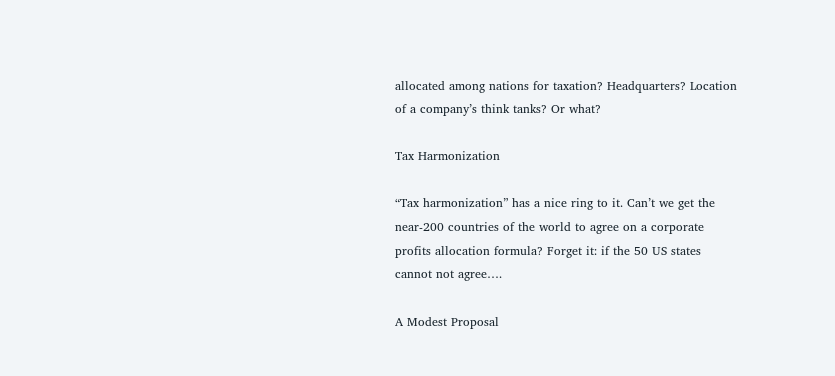allocated among nations for taxation? Headquarters? Location of a company’s think tanks? Or what?

Tax Harmonization

“Tax harmonization” has a nice ring to it. Can’t we get the near-200 countries of the world to agree on a corporate profits allocation formula? Forget it: if the 50 US states cannot not agree….

A Modest Proposal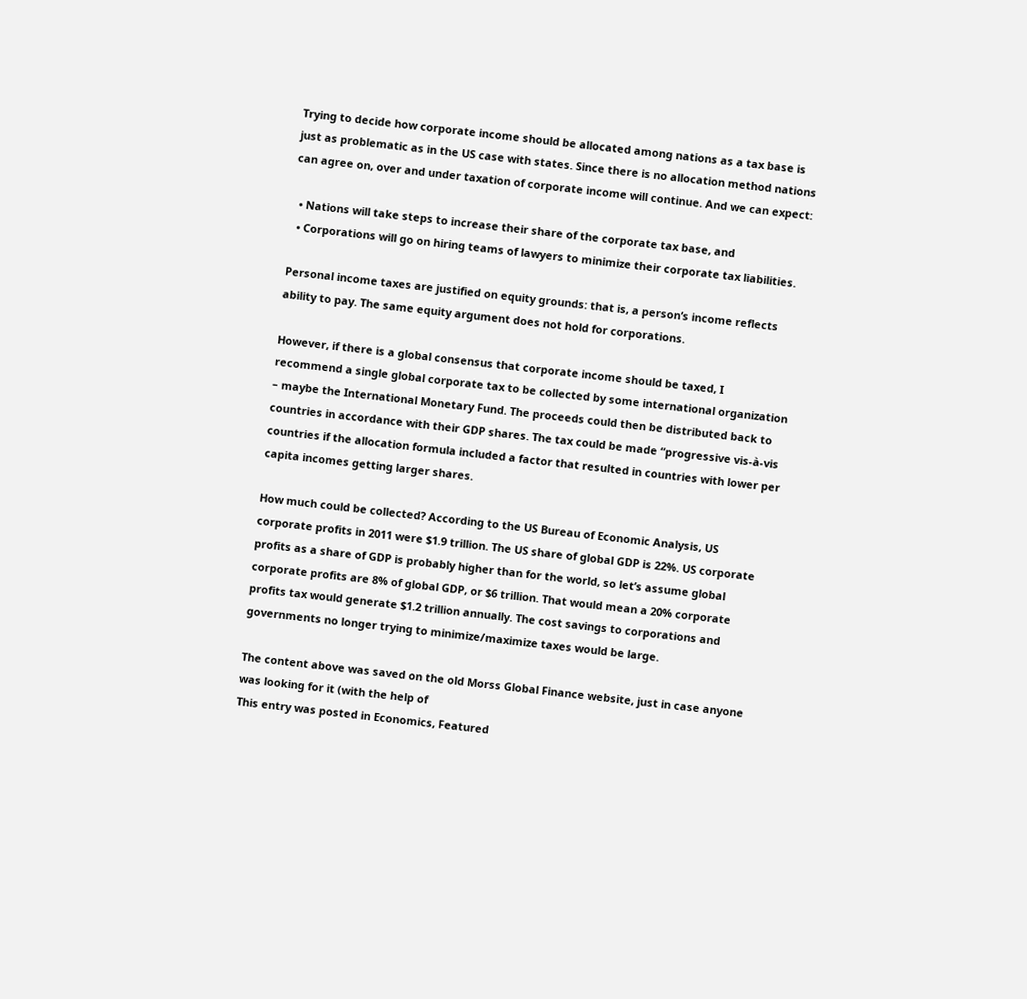Trying to decide how corporate income should be allocated among nations as a tax base is just as problematic as in the US case with states. Since there is no allocation method nations can agree on, over and under taxation of corporate income will continue. And we can expect:

  • Nations will take steps to increase their share of the corporate tax base, and
  • Corporations will go on hiring teams of lawyers to minimize their corporate tax liabilities.

Personal income taxes are justified on equity grounds: that is, a person’s income reflects ability to pay. The same equity argument does not hold for corporations.

However, if there is a global consensus that corporate income should be taxed, I recommend a single global corporate tax to be collected by some international organization – maybe the International Monetary Fund. The proceeds could then be distributed back to countries in accordance with their GDP shares. The tax could be made “progressive vis-à-vis countries if the allocation formula included a factor that resulted in countries with lower per capita incomes getting larger shares.

How much could be collected? According to the US Bureau of Economic Analysis, US corporate profits in 2011 were $1.9 trillion. The US share of global GDP is 22%. US corporate profits as a share of GDP is probably higher than for the world, so let’s assume global corporate profits are 8% of global GDP, or $6 trillion. That would mean a 20% corporate profits tax would generate $1.2 trillion annually. The cost savings to corporations and governments no longer trying to minimize/maximize taxes would be large.

The content above was saved on the old Morss Global Finance website, just in case anyone was looking for it (with the help of
This entry was posted in Economics, Featured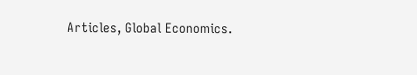Articles, Global Economics.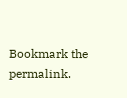Bookmark the permalink.